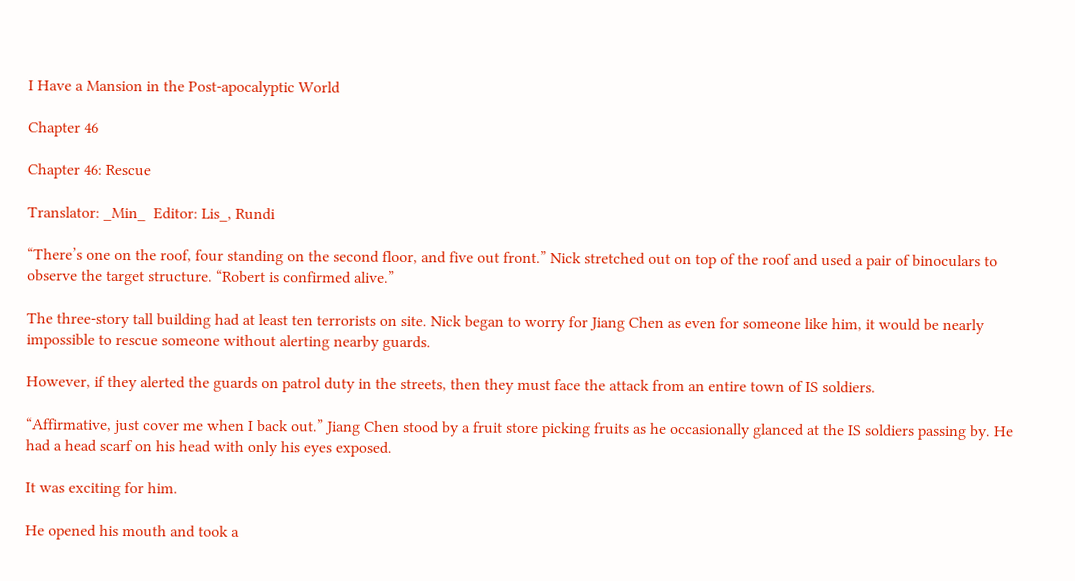I Have a Mansion in the Post-apocalyptic World

Chapter 46

Chapter 46: Rescue

Translator: _Min_  Editor: Lis_, Rundi

“There’s one on the roof, four standing on the second floor, and five out front.” Nick stretched out on top of the roof and used a pair of binoculars to observe the target structure. “Robert is confirmed alive.”

The three-story tall building had at least ten terrorists on site. Nick began to worry for Jiang Chen as even for someone like him, it would be nearly impossible to rescue someone without alerting nearby guards.

However, if they alerted the guards on patrol duty in the streets, then they must face the attack from an entire town of IS soldiers.

“Affirmative, just cover me when I back out.” Jiang Chen stood by a fruit store picking fruits as he occasionally glanced at the IS soldiers passing by. He had a head scarf on his head with only his eyes exposed.

It was exciting for him.

He opened his mouth and took a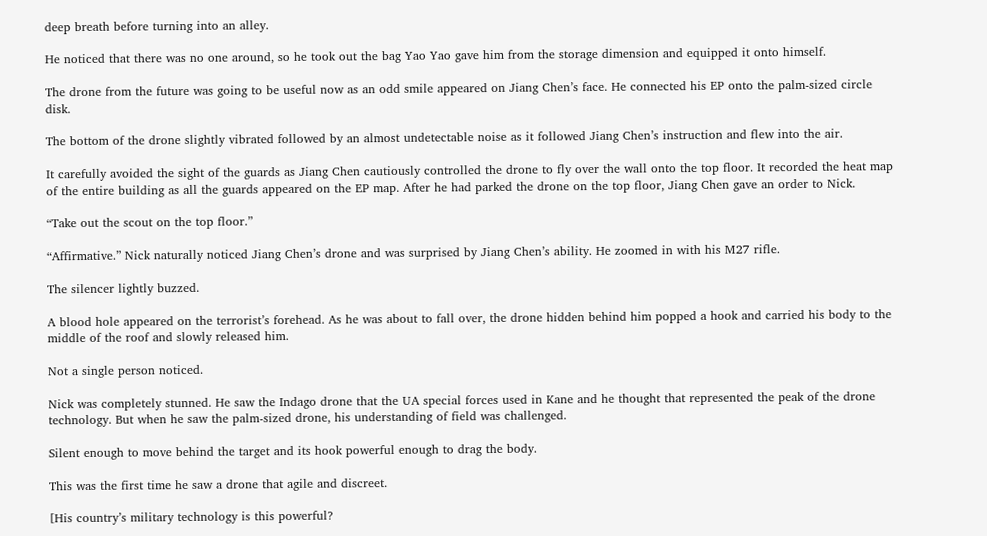deep breath before turning into an alley.

He noticed that there was no one around, so he took out the bag Yao Yao gave him from the storage dimension and equipped it onto himself.

The drone from the future was going to be useful now as an odd smile appeared on Jiang Chen’s face. He connected his EP onto the palm-sized circle disk.

The bottom of the drone slightly vibrated followed by an almost undetectable noise as it followed Jiang Chen’s instruction and flew into the air.

It carefully avoided the sight of the guards as Jiang Chen cautiously controlled the drone to fly over the wall onto the top floor. It recorded the heat map of the entire building as all the guards appeared on the EP map. After he had parked the drone on the top floor, Jiang Chen gave an order to Nick.

“Take out the scout on the top floor.”

“Affirmative.” Nick naturally noticed Jiang Chen’s drone and was surprised by Jiang Chen’s ability. He zoomed in with his M27 rifle.

The silencer lightly buzzed.

A blood hole appeared on the terrorist’s forehead. As he was about to fall over, the drone hidden behind him popped a hook and carried his body to the middle of the roof and slowly released him.

Not a single person noticed.

Nick was completely stunned. He saw the Indago drone that the UA special forces used in Kane and he thought that represented the peak of the drone technology. But when he saw the palm-sized drone, his understanding of field was challenged.

Silent enough to move behind the target and its hook powerful enough to drag the body.

This was the first time he saw a drone that agile and discreet.

[His country’s military technology is this powerful?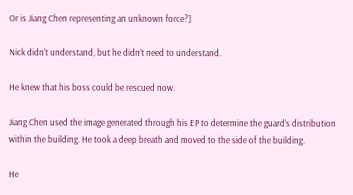Or is Jiang Chen representing an unknown force?]

Nick didn’t understand, but he didn’t need to understand.

He knew that his boss could be rescued now.

Jiang Chen used the image generated through his EP to determine the guard’s distribution within the building. He took a deep breath and moved to the side of the building.

He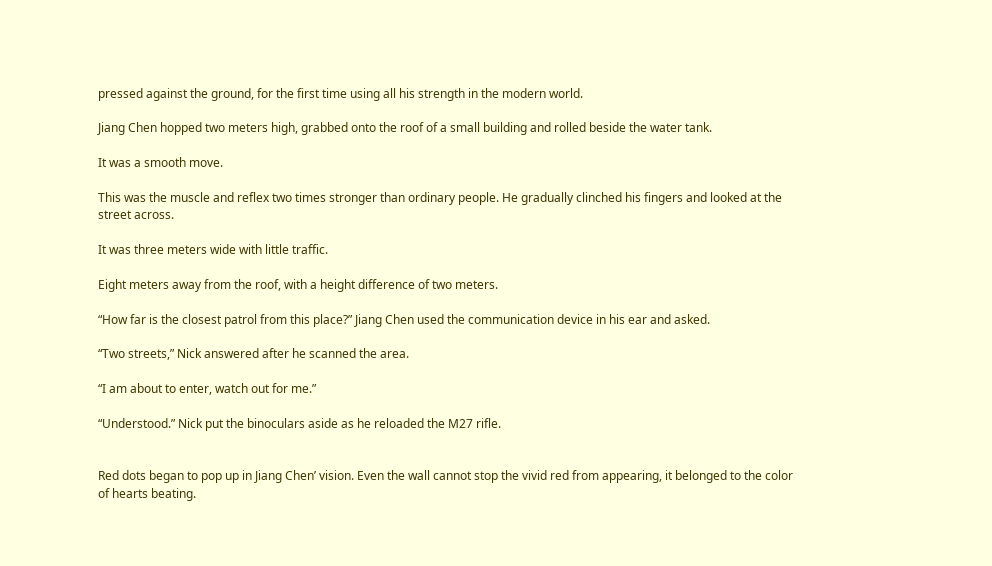pressed against the ground, for the first time using all his strength in the modern world.

Jiang Chen hopped two meters high, grabbed onto the roof of a small building and rolled beside the water tank.

It was a smooth move.

This was the muscle and reflex two times stronger than ordinary people. He gradually clinched his fingers and looked at the street across.

It was three meters wide with little traffic.

Eight meters away from the roof, with a height difference of two meters.

“How far is the closest patrol from this place?” Jiang Chen used the communication device in his ear and asked.

“Two streets,” Nick answered after he scanned the area.

“I am about to enter, watch out for me.”

“Understood.” Nick put the binoculars aside as he reloaded the M27 rifle.


Red dots began to pop up in Jiang Chen’ vision. Even the wall cannot stop the vivid red from appearing, it belonged to the color of hearts beating.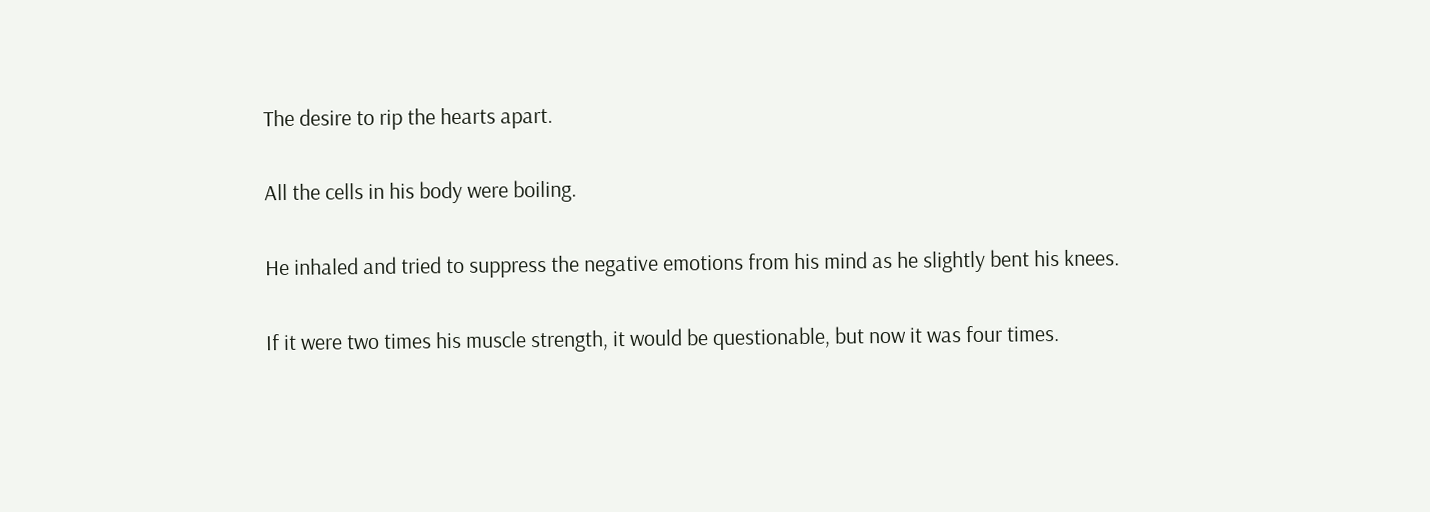The desire to rip the hearts apart.

All the cells in his body were boiling.

He inhaled and tried to suppress the negative emotions from his mind as he slightly bent his knees.

If it were two times his muscle strength, it would be questionable, but now it was four times.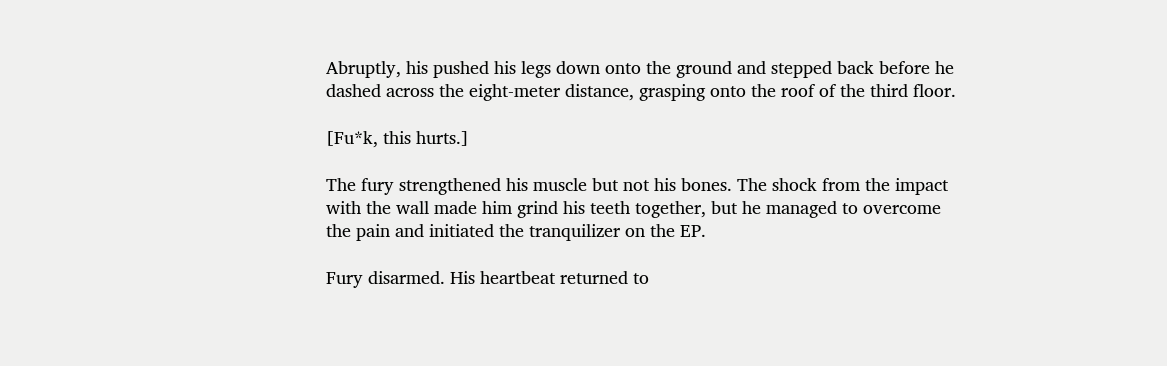Abruptly, his pushed his legs down onto the ground and stepped back before he dashed across the eight-meter distance, grasping onto the roof of the third floor.

[Fu*k, this hurts.]

The fury strengthened his muscle but not his bones. The shock from the impact with the wall made him grind his teeth together, but he managed to overcome the pain and initiated the tranquilizer on the EP.

Fury disarmed. His heartbeat returned to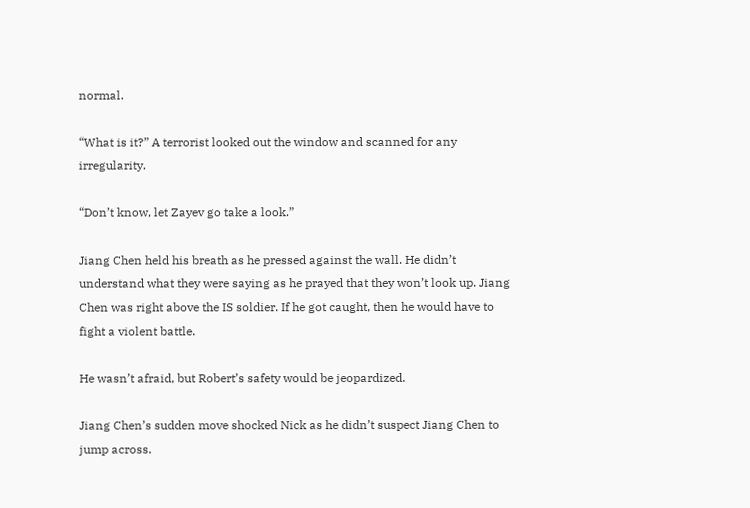normal.

“What is it?” A terrorist looked out the window and scanned for any irregularity.

“Don’t know, let Zayev go take a look.”

Jiang Chen held his breath as he pressed against the wall. He didn’t understand what they were saying as he prayed that they won’t look up. Jiang Chen was right above the IS soldier. If he got caught, then he would have to fight a violent battle.

He wasn’t afraid, but Robert’s safety would be jeopardized.

Jiang Chen’s sudden move shocked Nick as he didn’t suspect Jiang Chen to jump across.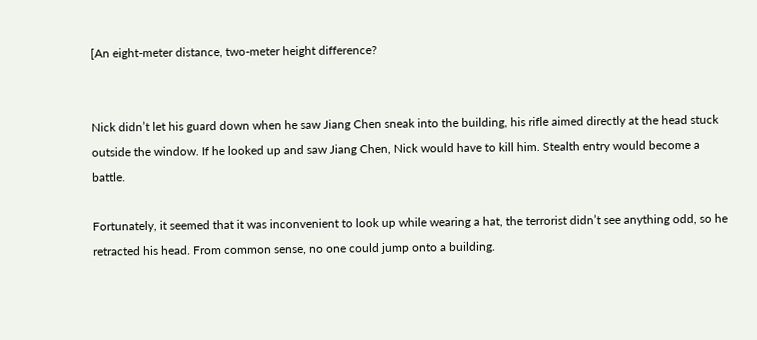[An eight-meter distance, two-meter height difference?


Nick didn’t let his guard down when he saw Jiang Chen sneak into the building, his rifle aimed directly at the head stuck outside the window. If he looked up and saw Jiang Chen, Nick would have to kill him. Stealth entry would become a battle.

Fortunately, it seemed that it was inconvenient to look up while wearing a hat, the terrorist didn’t see anything odd, so he retracted his head. From common sense, no one could jump onto a building.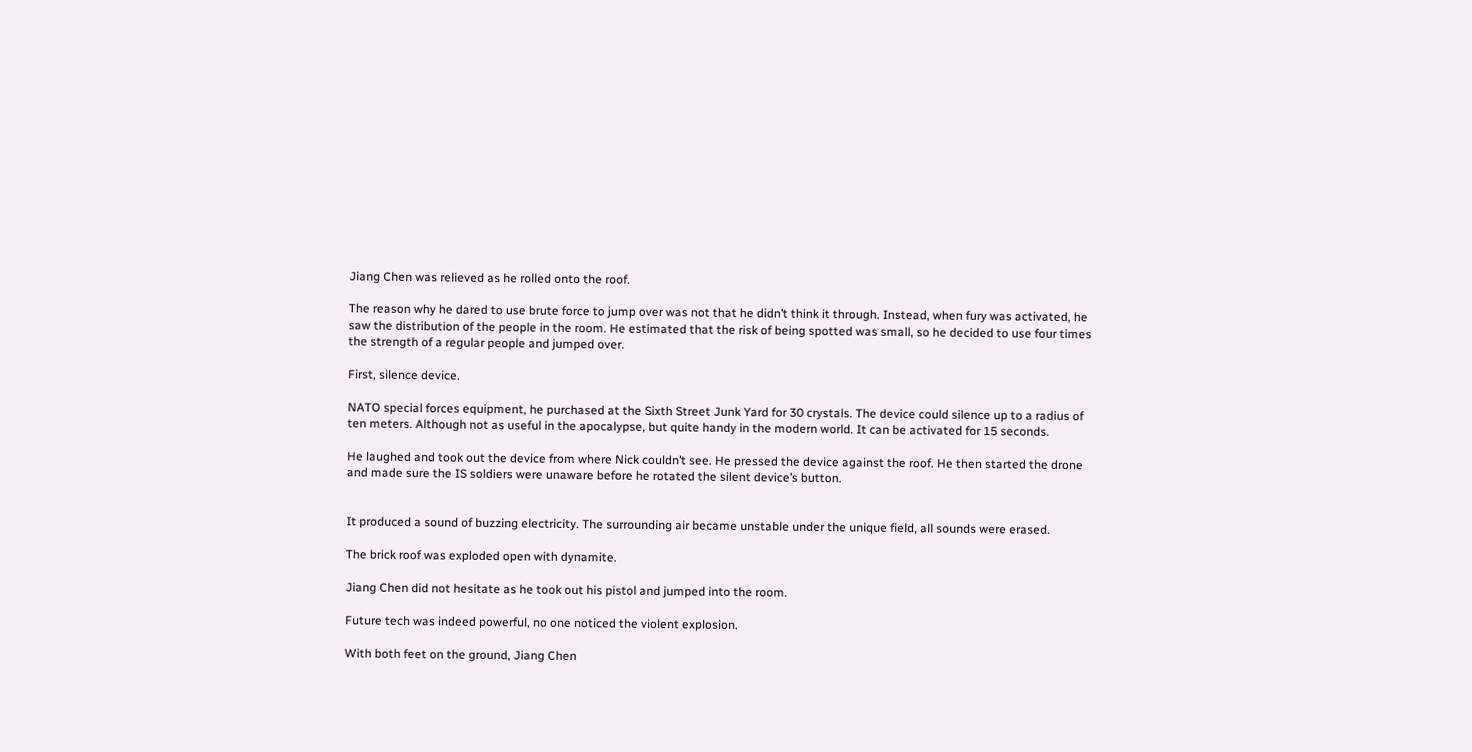Jiang Chen was relieved as he rolled onto the roof.

The reason why he dared to use brute force to jump over was not that he didn’t think it through. Instead, when fury was activated, he saw the distribution of the people in the room. He estimated that the risk of being spotted was small, so he decided to use four times the strength of a regular people and jumped over.

First, silence device.

NATO special forces equipment, he purchased at the Sixth Street Junk Yard for 30 crystals. The device could silence up to a radius of ten meters. Although not as useful in the apocalypse, but quite handy in the modern world. It can be activated for 15 seconds.

He laughed and took out the device from where Nick couldn’t see. He pressed the device against the roof. He then started the drone and made sure the IS soldiers were unaware before he rotated the silent device’s button.


It produced a sound of buzzing electricity. The surrounding air became unstable under the unique field, all sounds were erased.

The brick roof was exploded open with dynamite.

Jiang Chen did not hesitate as he took out his pistol and jumped into the room.

Future tech was indeed powerful, no one noticed the violent explosion.

With both feet on the ground, Jiang Chen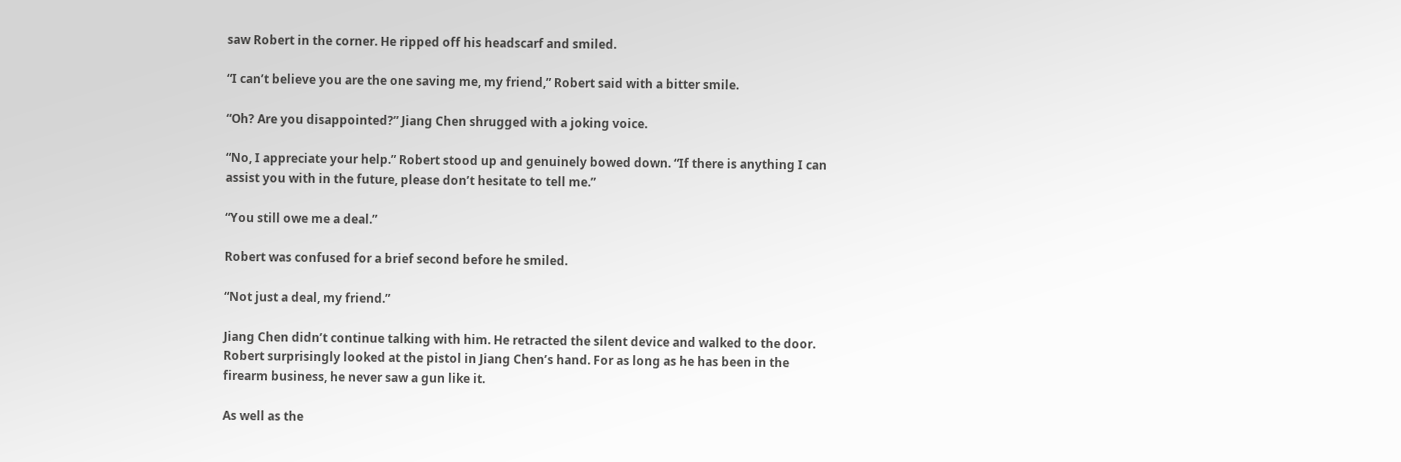saw Robert in the corner. He ripped off his headscarf and smiled.

“I can’t believe you are the one saving me, my friend,” Robert said with a bitter smile.

“Oh? Are you disappointed?” Jiang Chen shrugged with a joking voice.

“No, I appreciate your help.” Robert stood up and genuinely bowed down. “If there is anything I can assist you with in the future, please don’t hesitate to tell me.”

“You still owe me a deal.”

Robert was confused for a brief second before he smiled.

“Not just a deal, my friend.”

Jiang Chen didn’t continue talking with him. He retracted the silent device and walked to the door. Robert surprisingly looked at the pistol in Jiang Chen’s hand. For as long as he has been in the firearm business, he never saw a gun like it.

As well as the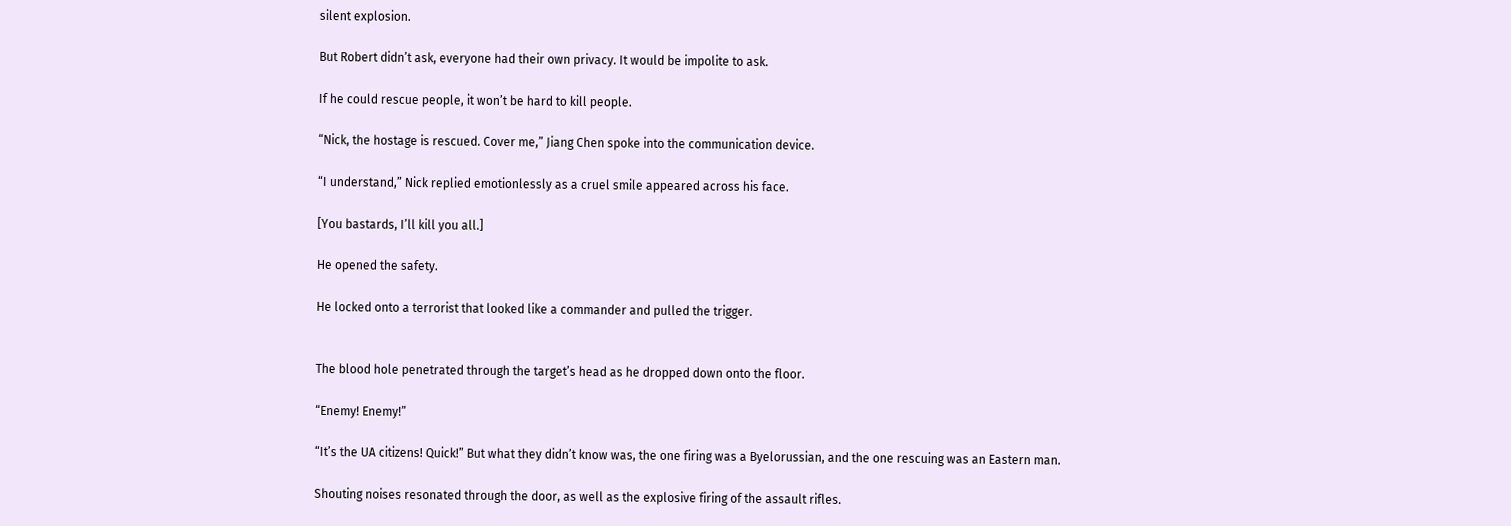silent explosion.

But Robert didn’t ask, everyone had their own privacy. It would be impolite to ask.

If he could rescue people, it won’t be hard to kill people.

“Nick, the hostage is rescued. Cover me,” Jiang Chen spoke into the communication device.

“I understand,” Nick replied emotionlessly as a cruel smile appeared across his face.

[You bastards, I’ll kill you all.]

He opened the safety.

He locked onto a terrorist that looked like a commander and pulled the trigger.


The blood hole penetrated through the target’s head as he dropped down onto the floor.

“Enemy! Enemy!”

“It’s the UA citizens! Quick!” But what they didn’t know was, the one firing was a Byelorussian, and the one rescuing was an Eastern man.

Shouting noises resonated through the door, as well as the explosive firing of the assault rifles.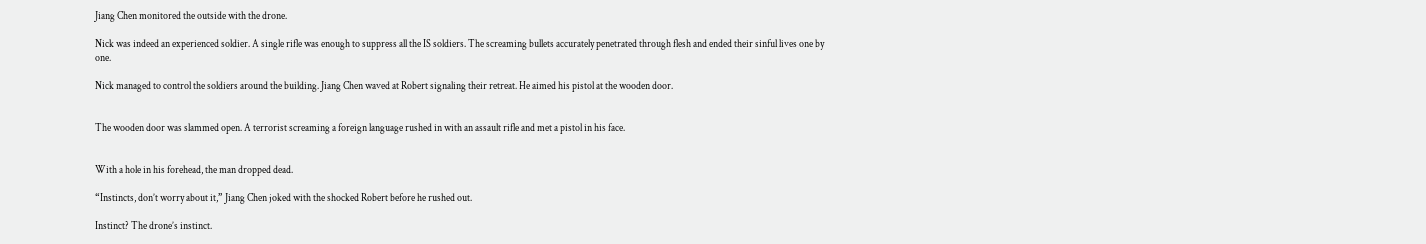Jiang Chen monitored the outside with the drone.

Nick was indeed an experienced soldier. A single rifle was enough to suppress all the IS soldiers. The screaming bullets accurately penetrated through flesh and ended their sinful lives one by one.

Nick managed to control the soldiers around the building. Jiang Chen waved at Robert signaling their retreat. He aimed his pistol at the wooden door.


The wooden door was slammed open. A terrorist screaming a foreign language rushed in with an assault rifle and met a pistol in his face.


With a hole in his forehead, the man dropped dead.

“Instincts, don’t worry about it,” Jiang Chen joked with the shocked Robert before he rushed out.

Instinct? The drone’s instinct.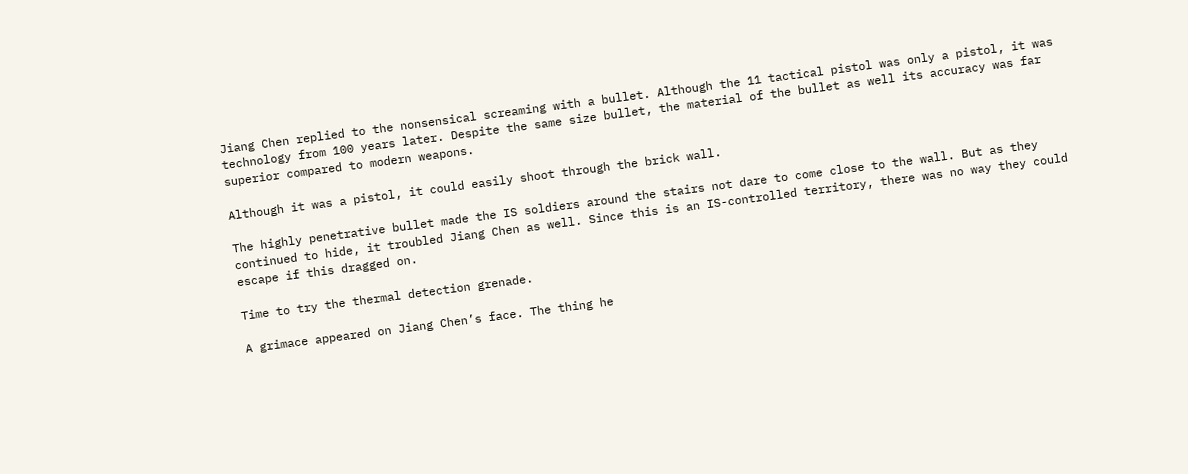Jiang Chen replied to the nonsensical screaming with a bullet. Although the 11 tactical pistol was only a pistol, it was technology from 100 years later. Despite the same size bullet, the material of the bullet as well its accuracy was far superior compared to modern weapons.

Although it was a pistol, it could easily shoot through the brick wall.

The highly penetrative bullet made the IS soldiers around the stairs not dare to come close to the wall. But as they continued to hide, it troubled Jiang Chen as well. Since this is an IS-controlled territory, there was no way they could escape if this dragged on.

Time to try the thermal detection grenade.

A grimace appeared on Jiang Chen’s face. The thing he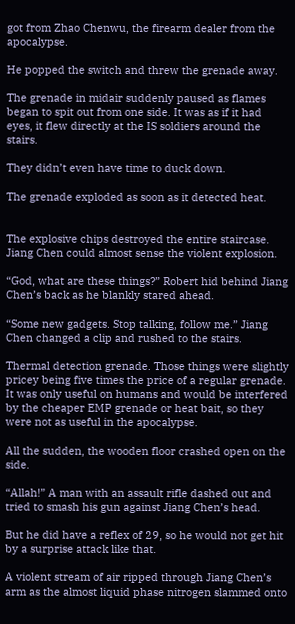got from Zhao Chenwu, the firearm dealer from the apocalypse.

He popped the switch and threw the grenade away.

The grenade in midair suddenly paused as flames began to spit out from one side. It was as if it had eyes, it flew directly at the IS soldiers around the stairs.

They didn’t even have time to duck down.

The grenade exploded as soon as it detected heat.


The explosive chips destroyed the entire staircase. Jiang Chen could almost sense the violent explosion.

“God, what are these things?” Robert hid behind Jiang Chen’s back as he blankly stared ahead.

“Some new gadgets. Stop talking, follow me.” Jiang Chen changed a clip and rushed to the stairs.

Thermal detection grenade. Those things were slightly pricey being five times the price of a regular grenade. It was only useful on humans and would be interfered by the cheaper EMP grenade or heat bait, so they were not as useful in the apocalypse.

All the sudden, the wooden floor crashed open on the side.

“Allah!” A man with an assault rifle dashed out and tried to smash his gun against Jiang Chen’s head.

But he did have a reflex of 29, so he would not get hit by a surprise attack like that.

A violent stream of air ripped through Jiang Chen’s arm as the almost liquid phase nitrogen slammed onto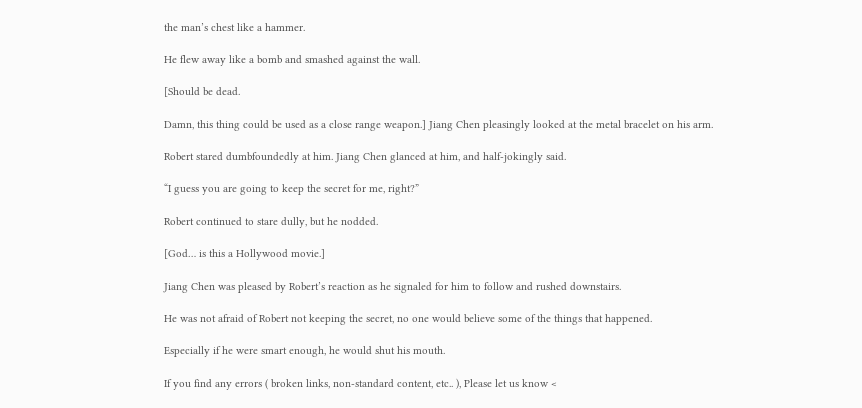the man’s chest like a hammer.

He flew away like a bomb and smashed against the wall.

[Should be dead.

Damn, this thing could be used as a close range weapon.] Jiang Chen pleasingly looked at the metal bracelet on his arm.

Robert stared dumbfoundedly at him. Jiang Chen glanced at him, and half-jokingly said.

“I guess you are going to keep the secret for me, right?”

Robert continued to stare dully, but he nodded.

[God… is this a Hollywood movie.]

Jiang Chen was pleased by Robert’s reaction as he signaled for him to follow and rushed downstairs.

He was not afraid of Robert not keeping the secret, no one would believe some of the things that happened.

Especially if he were smart enough, he would shut his mouth.

If you find any errors ( broken links, non-standard content, etc.. ), Please let us know <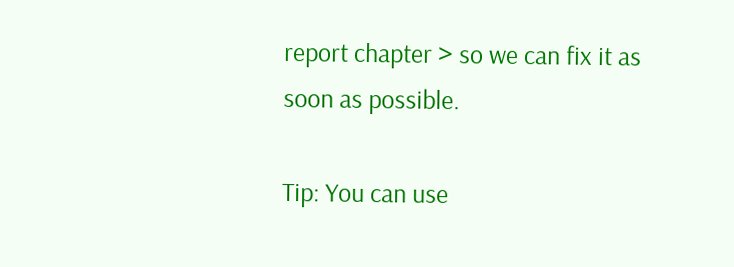report chapter > so we can fix it as soon as possible.

Tip: You can use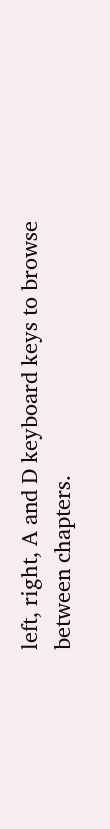left, right, A and D keyboard keys to browse between chapters.